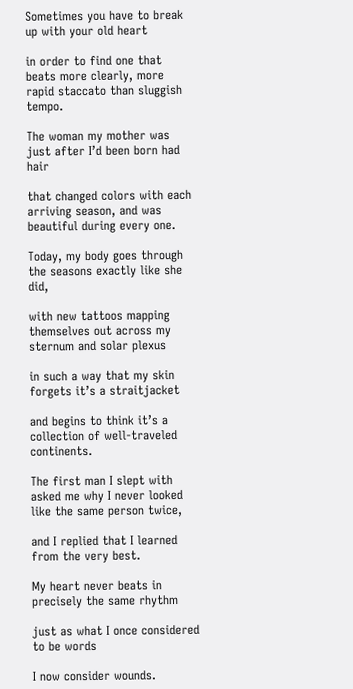Sometimes you have to break up with your old heart

in order to find one that beats more clearly, more rapid staccato than sluggish tempo.

The woman my mother was just after I’d been born had hair

that changed colors with each arriving season, and was beautiful during every one.

Today, my body goes through the seasons exactly like she did,

with new tattoos mapping themselves out across my sternum and solar plexus

in such a way that my skin forgets it’s a straitjacket

and begins to think it’s a collection of well-traveled continents.

The first man I slept with asked me why I never looked like the same person twice,

and I replied that I learned from the very best.

My heart never beats in precisely the same rhythm

just as what I once considered to be words

I now consider wounds.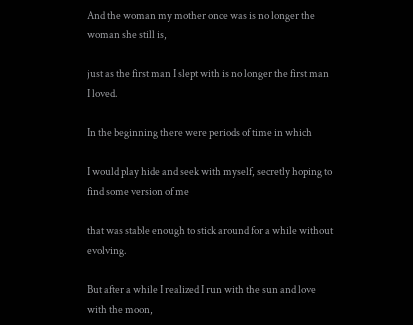And the woman my mother once was is no longer the woman she still is,

just as the first man I slept with is no longer the first man I loved.

In the beginning there were periods of time in which

I would play hide and seek with myself, secretly hoping to find some version of me

that was stable enough to stick around for a while without evolving.

But after a while I realized I run with the sun and love with the moon,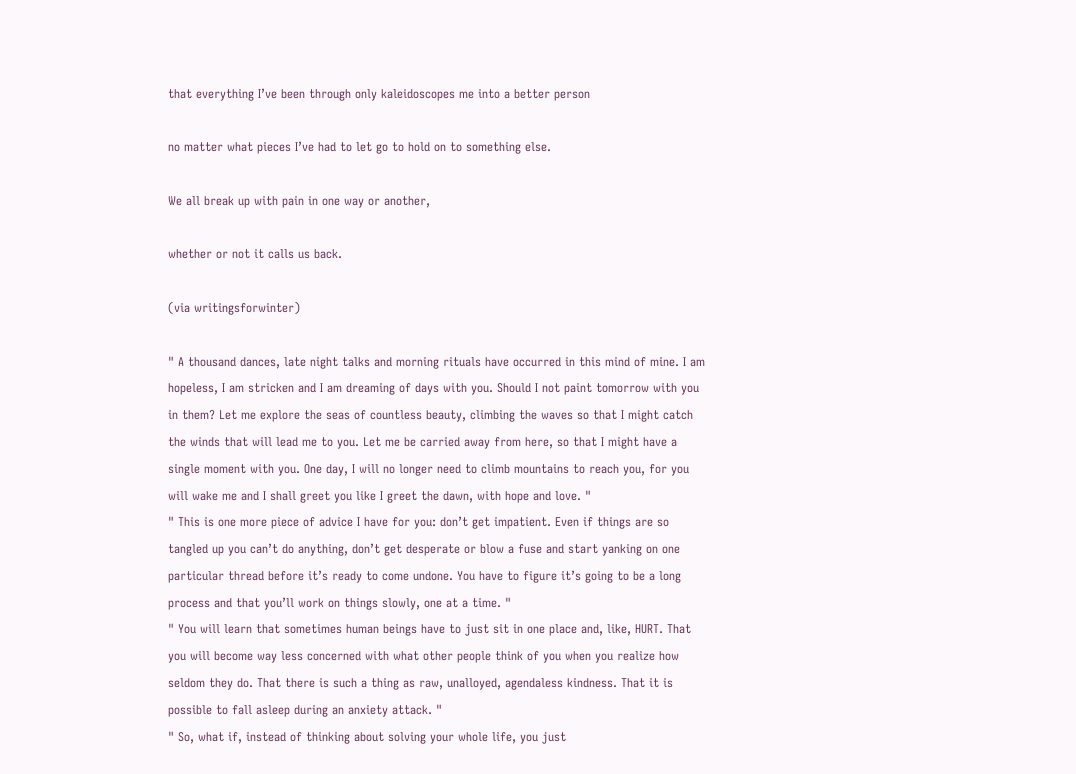that everything I’ve been through only kaleidoscopes me into a better person

no matter what pieces I’ve had to let go to hold on to something else.

We all break up with pain in one way or another,

whether or not it calls us back.

(via writingsforwinter)

" A thousand dances, late night talks and morning rituals have occurred in this mind of mine. I am hopeless, I am stricken and I am dreaming of days with you. Should I not paint tomorrow with you in them? Let me explore the seas of countless beauty, climbing the waves so that I might catch the winds that will lead me to you. Let me be carried away from here, so that I might have a single moment with you. One day, I will no longer need to climb mountains to reach you, for you will wake me and I shall greet you like I greet the dawn, with hope and love. "
" This is one more piece of advice I have for you: don’t get impatient. Even if things are so tangled up you can’t do anything, don’t get desperate or blow a fuse and start yanking on one particular thread before it’s ready to come undone. You have to figure it’s going to be a long process and that you’ll work on things slowly, one at a time. "
" You will learn that sometimes human beings have to just sit in one place and, like, HURT. That you will become way less concerned with what other people think of you when you realize how seldom they do. That there is such a thing as raw, unalloyed, agendaless kindness. That it is possible to fall asleep during an anxiety attack. "
" So, what if, instead of thinking about solving your whole life, you just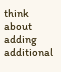think about adding additional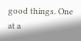good things. One at a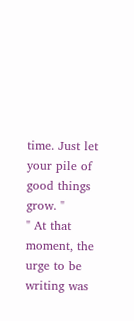time. Just let your pile of good things grow. "
" At that moment, the urge to be writing was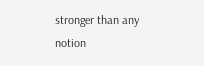stronger than any notion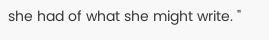she had of what she might write. "